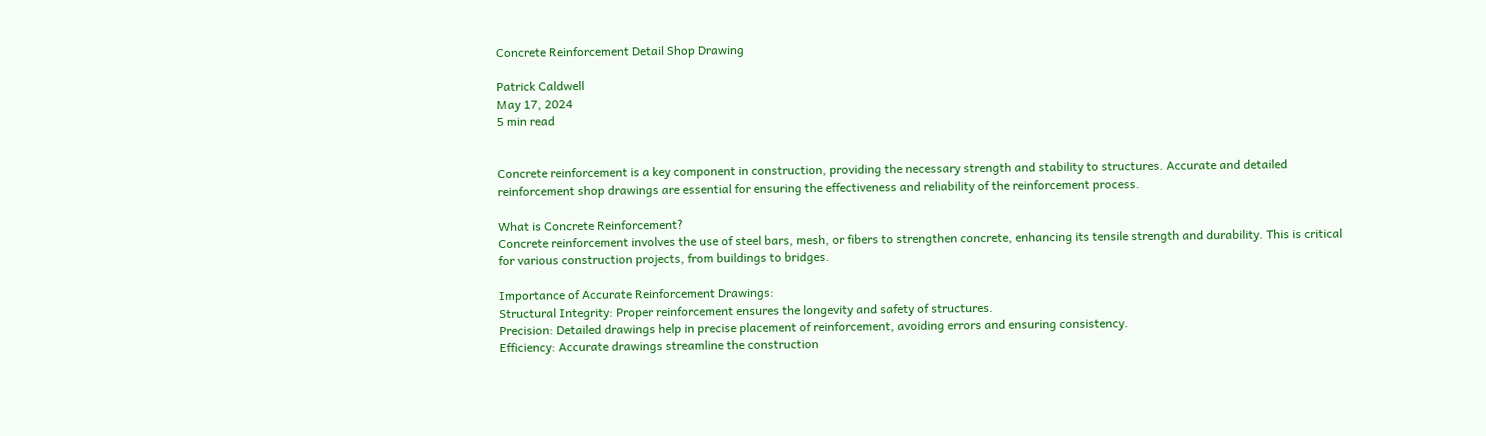Concrete Reinforcement Detail Shop Drawing

Patrick Caldwell
May 17, 2024
5 min read


Concrete reinforcement is a key component in construction, providing the necessary strength and stability to structures. Accurate and detailed reinforcement shop drawings are essential for ensuring the effectiveness and reliability of the reinforcement process.

What is Concrete Reinforcement?
Concrete reinforcement involves the use of steel bars, mesh, or fibers to strengthen concrete, enhancing its tensile strength and durability. This is critical for various construction projects, from buildings to bridges.

Importance of Accurate Reinforcement Drawings:
Structural Integrity: Proper reinforcement ensures the longevity and safety of structures.
Precision: Detailed drawings help in precise placement of reinforcement, avoiding errors and ensuring consistency.
Efficiency: Accurate drawings streamline the construction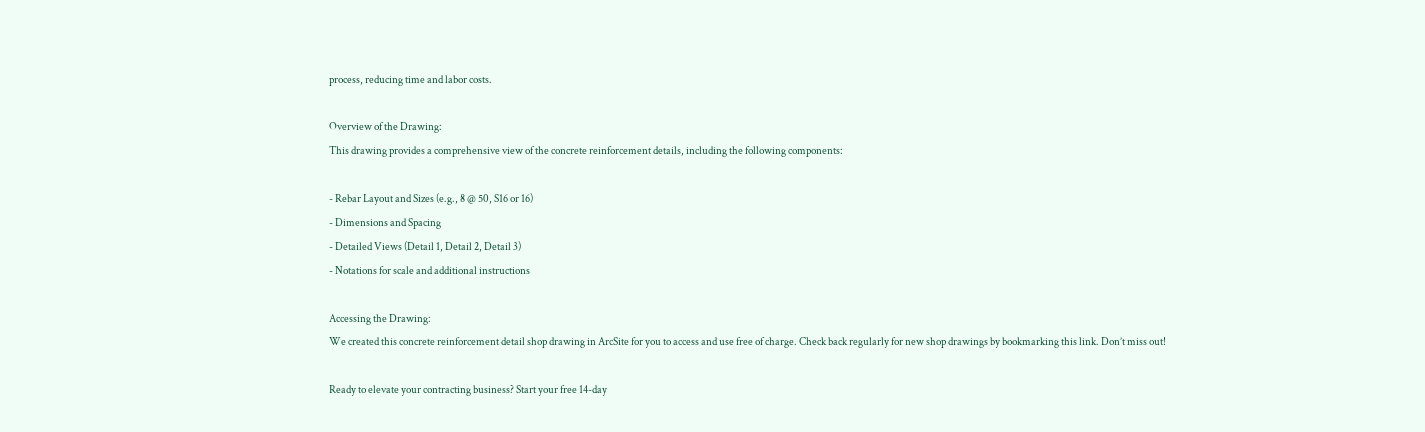process, reducing time and labor costs.

Overview of the Drawing:
This drawing provides a comprehensive view of the concrete reinforcement details, including the following components:

- Rebar Layout and Sizes (e.g., 8 @ 50, S16 or 16)
- Dimensions and Spacing
- Detailed Views (Detail 1, Detail 2, Detail 3)
- Notations for scale and additional instructions

Accessing the Drawing:
We created this concrete reinforcement detail shop drawing in ArcSite for you to access and use free of charge. Check back regularly for new shop drawings by bookmarking this link. Don’t miss out!

Ready to elevate your contracting business? Start your free 14-day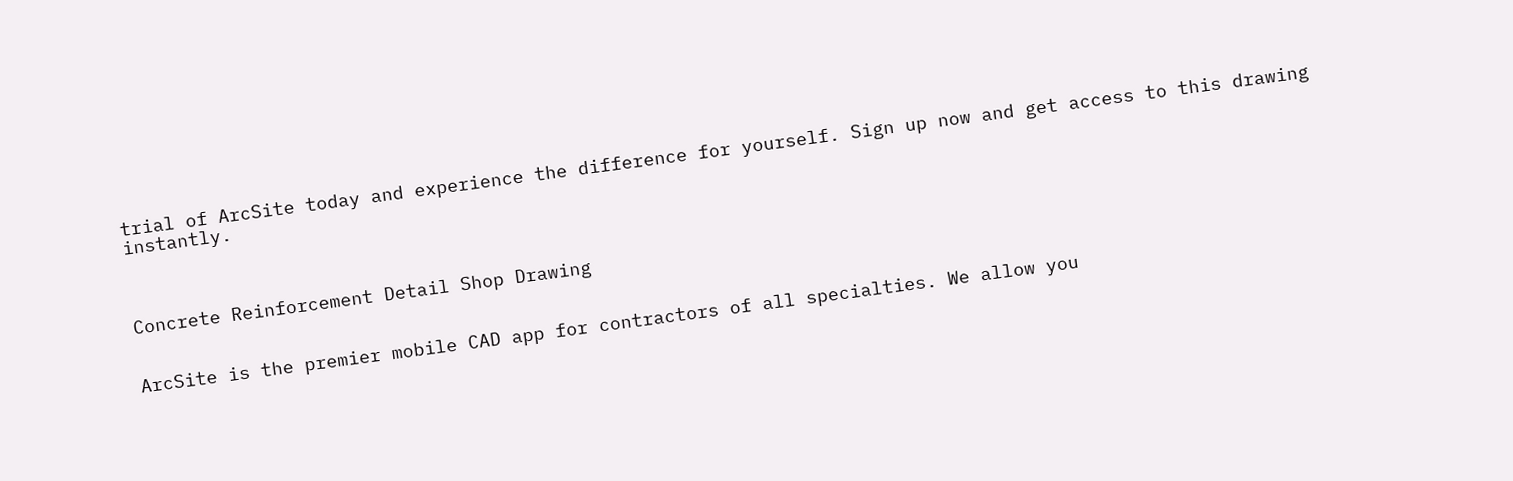trial of ArcSite today and experience the difference for yourself. Sign up now and get access to this drawing instantly.



Concrete Reinforcement Detail Shop Drawing


ArcSite is the premier mobile CAD app for contractors of all specialties. We allow you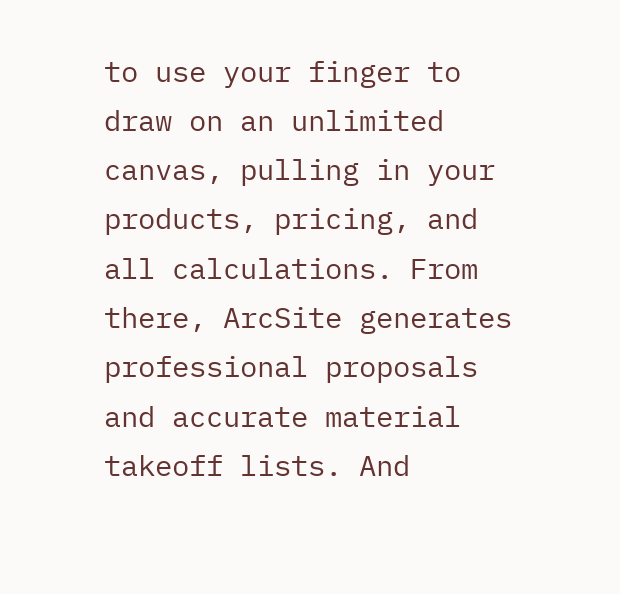to use your finger to draw on an unlimited canvas, pulling in your products, pricing, and all calculations. From there, ArcSite generates professional proposals and accurate material takeoff lists. And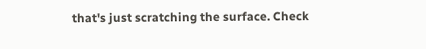that's just scratching the surface. Check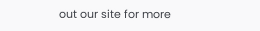out our site for more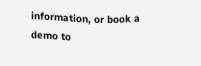information, or book a demo to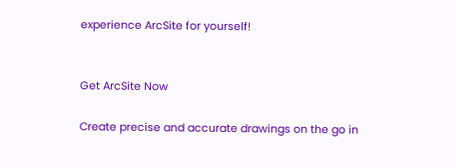experience ArcSite for yourself!


Get ArcSite Now

Create precise and accurate drawings on the go in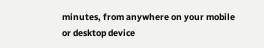minutes, from anywhere on your mobile or desktop device